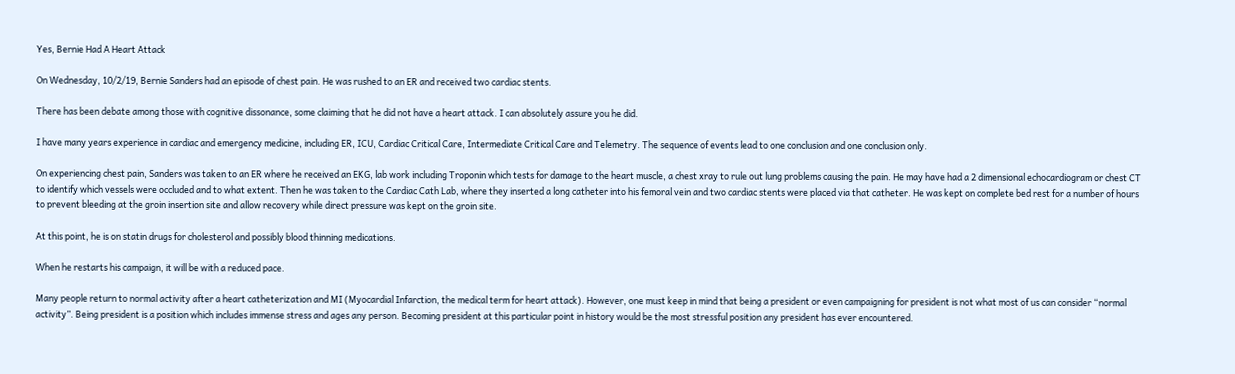Yes, Bernie Had A Heart Attack

On Wednesday, 10/2/19, Bernie Sanders had an episode of chest pain. He was rushed to an ER and received two cardiac stents.

There has been debate among those with cognitive dissonance, some claiming that he did not have a heart attack. I can absolutely assure you he did.

I have many years experience in cardiac and emergency medicine, including ER, ICU, Cardiac Critical Care, Intermediate Critical Care and Telemetry. The sequence of events lead to one conclusion and one conclusion only.

On experiencing chest pain, Sanders was taken to an ER where he received an EKG, lab work including Troponin which tests for damage to the heart muscle, a chest xray to rule out lung problems causing the pain. He may have had a 2 dimensional echocardiogram or chest CT to identify which vessels were occluded and to what extent. Then he was taken to the Cardiac Cath Lab, where they inserted a long catheter into his femoral vein and two cardiac stents were placed via that catheter. He was kept on complete bed rest for a number of hours to prevent bleeding at the groin insertion site and allow recovery while direct pressure was kept on the groin site.

At this point, he is on statin drugs for cholesterol and possibly blood thinning medications.

When he restarts his campaign, it will be with a reduced pace.

Many people return to normal activity after a heart catheterization and MI (Myocardial Infarction, the medical term for heart attack). However, one must keep in mind that being a president or even campaigning for president is not what most of us can consider “normal activity”. Being president is a position which includes immense stress and ages any person. Becoming president at this particular point in history would be the most stressful position any president has ever encountered.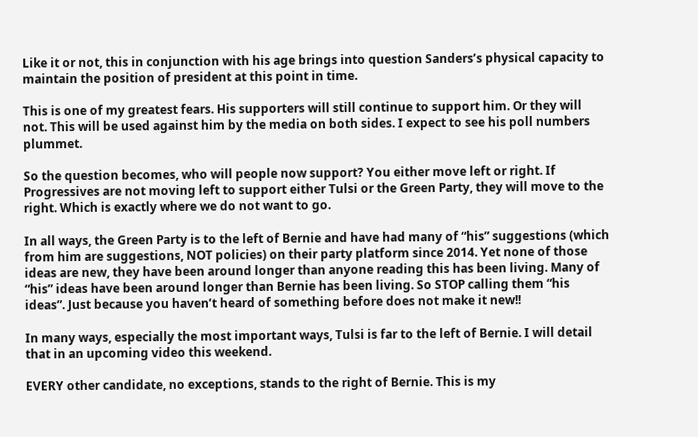Like it or not, this in conjunction with his age brings into question Sanders’s physical capacity to maintain the position of president at this point in time.

This is one of my greatest fears. His supporters will still continue to support him. Or they will not. This will be used against him by the media on both sides. I expect to see his poll numbers plummet.

So the question becomes, who will people now support? You either move left or right. If Progressives are not moving left to support either Tulsi or the Green Party, they will move to the right. Which is exactly where we do not want to go.

In all ways, the Green Party is to the left of Bernie and have had many of “his” suggestions (which from him are suggestions, NOT policies) on their party platform since 2014. Yet none of those ideas are new, they have been around longer than anyone reading this has been living. Many of “his” ideas have been around longer than Bernie has been living. So STOP calling them “his ideas”. Just because you haven’t heard of something before does not make it new!!

In many ways, especially the most important ways, Tulsi is far to the left of Bernie. I will detail that in an upcoming video this weekend.

EVERY other candidate, no exceptions, stands to the right of Bernie. This is my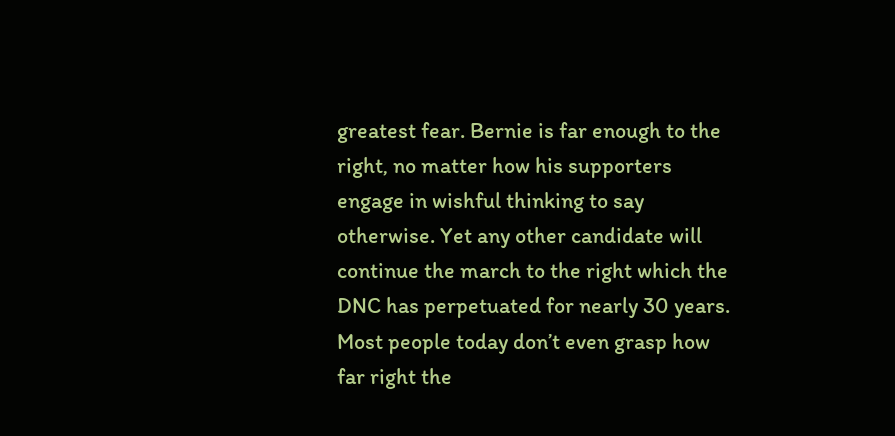greatest fear. Bernie is far enough to the right, no matter how his supporters engage in wishful thinking to say otherwise. Yet any other candidate will continue the march to the right which the DNC has perpetuated for nearly 30 years. Most people today don’t even grasp how far right the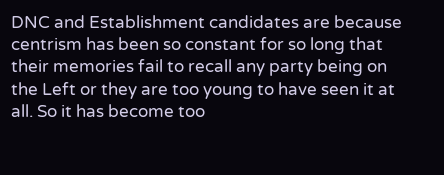DNC and Establishment candidates are because centrism has been so constant for so long that their memories fail to recall any party being on the Left or they are too young to have seen it at all. So it has become too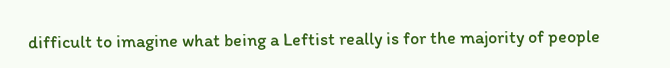difficult to imagine what being a Leftist really is for the majority of people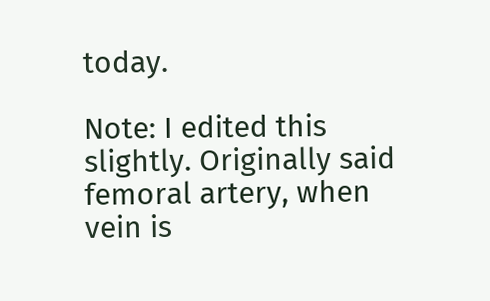today.

Note: I edited this slightly. Originally said femoral artery, when vein is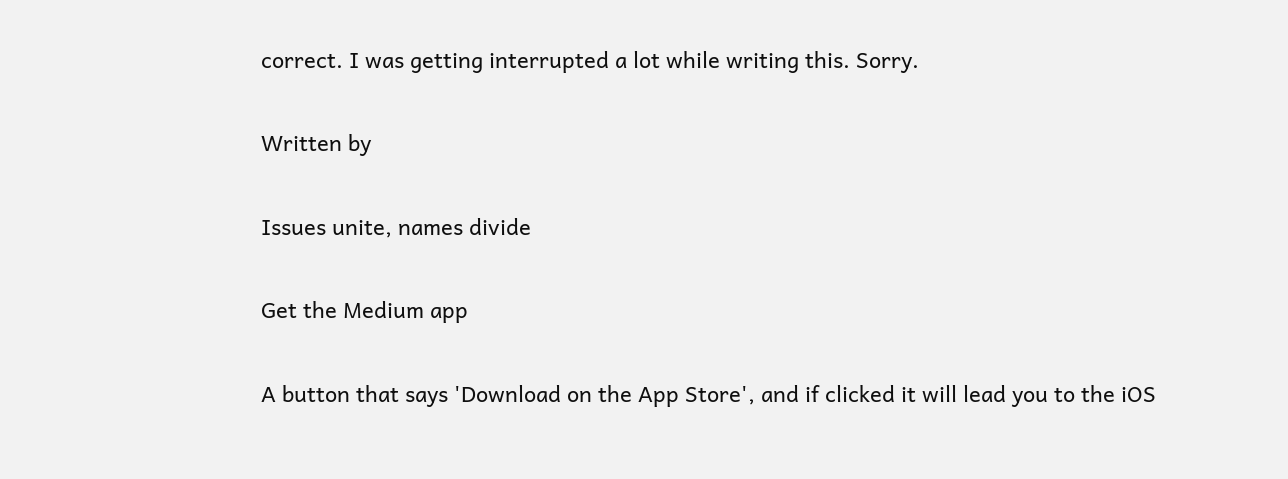correct. I was getting interrupted a lot while writing this. Sorry.

Written by

Issues unite, names divide

Get the Medium app

A button that says 'Download on the App Store', and if clicked it will lead you to the iOS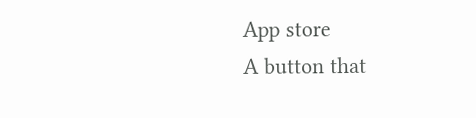App store
A button that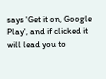says 'Get it on, Google Play', and if clicked it will lead you to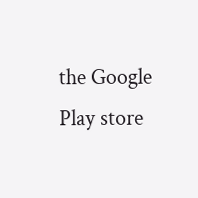the Google Play store